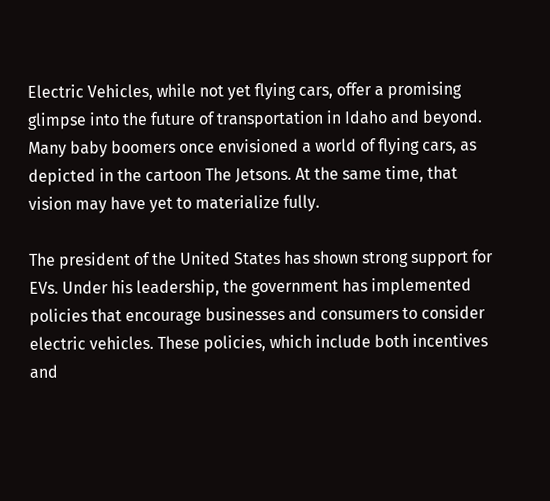Electric Vehicles, while not yet flying cars, offer a promising glimpse into the future of transportation in Idaho and beyond. Many baby boomers once envisioned a world of flying cars, as depicted in the cartoon The Jetsons. At the same time, that vision may have yet to materialize fully.

The president of the United States has shown strong support for EVs. Under his leadership, the government has implemented policies that encourage businesses and consumers to consider electric vehicles. These policies, which include both incentives and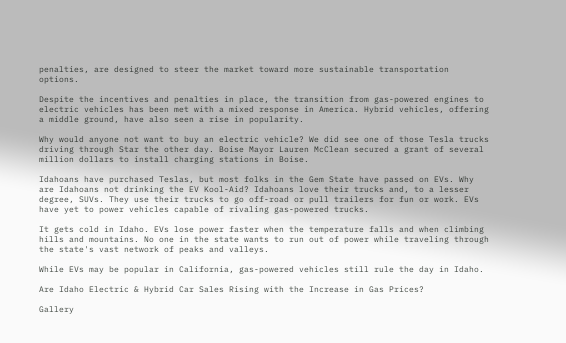penalties, are designed to steer the market toward more sustainable transportation options.

Despite the incentives and penalties in place, the transition from gas-powered engines to electric vehicles has been met with a mixed response in America. Hybrid vehicles, offering a middle ground, have also seen a rise in popularity.

Why would anyone not want to buy an electric vehicle? We did see one of those Tesla trucks driving through Star the other day. Boise Mayor Lauren McClean secured a grant of several million dollars to install charging stations in Boise.

Idahoans have purchased Teslas, but most folks in the Gem State have passed on EVs. Why are Idahoans not drinking the EV Kool-Aid? Idahoans love their trucks and, to a lesser degree, SUVs. They use their trucks to go off-road or pull trailers for fun or work. EVs have yet to power vehicles capable of rivaling gas-powered trucks.

It gets cold in Idaho. EVs lose power faster when the temperature falls and when climbing hills and mountains. No one in the state wants to run out of power while traveling through the state's vast network of peaks and valleys.

While EVs may be popular in California, gas-powered vehicles still rule the day in Idaho.

Are Idaho Electric & Hybrid Car Sales Rising with the Increase in Gas Prices?

Gallery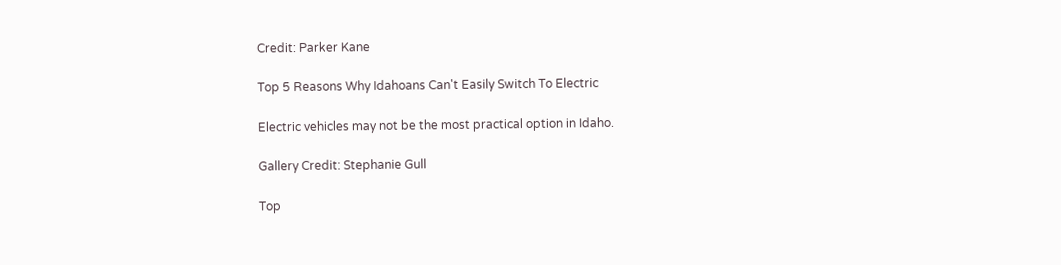Credit: Parker Kane

Top 5 Reasons Why Idahoans Can't Easily Switch To Electric

Electric vehicles may not be the most practical option in Idaho.

Gallery Credit: Stephanie Gull

Top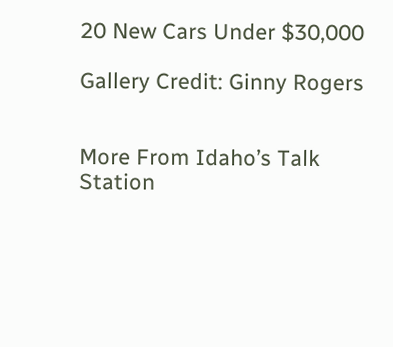20 New Cars Under $30,000

Gallery Credit: Ginny Rogers


More From Idaho’s Talk Station